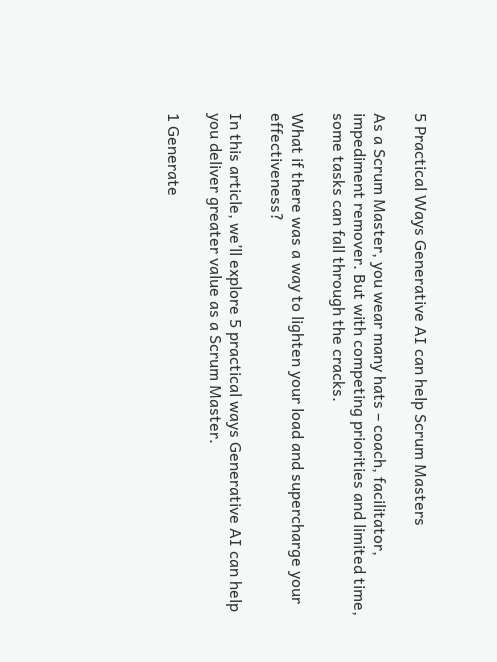5 Practical Ways Generative AI can help Scrum Masters

As a Scrum Master, you wear many hats – coach, facilitator, impediment remover. But with competing priorities and limited time, some tasks can fall through the cracks.

What if there was a way to lighten your load and supercharge your effectiveness?

In this article, we’ll explore 5 practical ways Generative AI can help you deliver greater value as a Scrum Master.

1 Generate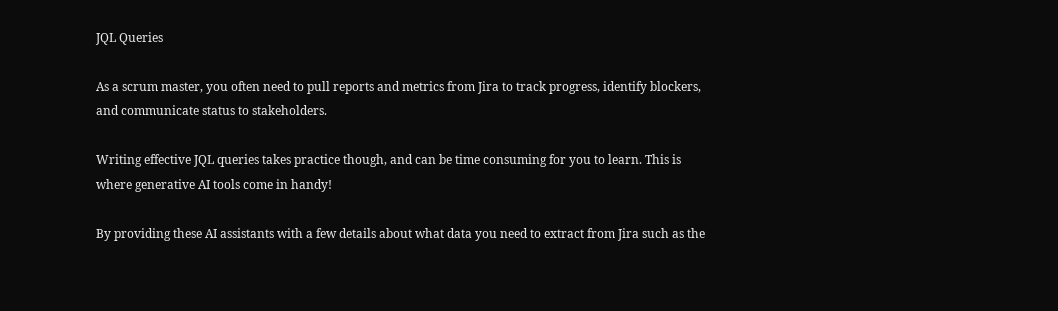JQL Queries

As a scrum master, you often need to pull reports and metrics from Jira to track progress, identify blockers, and communicate status to stakeholders.

Writing effective JQL queries takes practice though, and can be time consuming for you to learn. This is where generative AI tools come in handy!

By providing these AI assistants with a few details about what data you need to extract from Jira such as the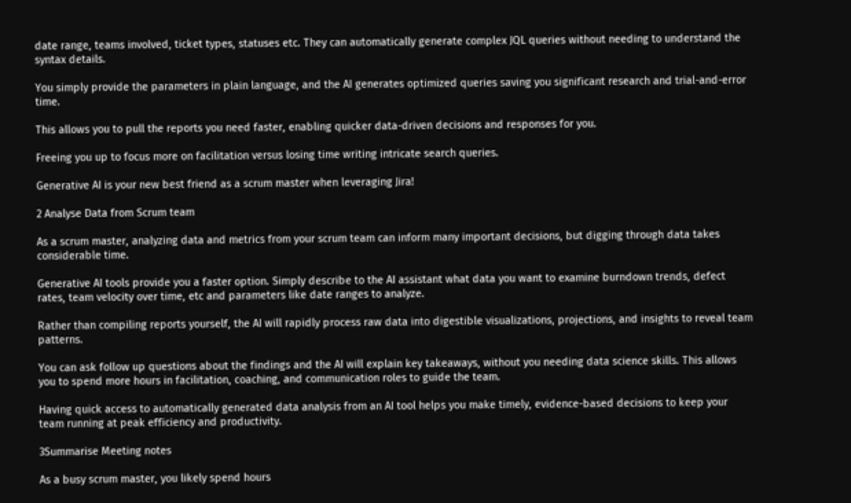date range, teams involved, ticket types, statuses etc. They can automatically generate complex JQL queries without needing to understand the syntax details.

You simply provide the parameters in plain language, and the AI generates optimized queries saving you significant research and trial-and-error time.

This allows you to pull the reports you need faster, enabling quicker data-driven decisions and responses for you.

Freeing you up to focus more on facilitation versus losing time writing intricate search queries.

Generative AI is your new best friend as a scrum master when leveraging Jira!

2 Analyse Data from Scrum team

As a scrum master, analyzing data and metrics from your scrum team can inform many important decisions, but digging through data takes considerable time.

Generative AI tools provide you a faster option. Simply describe to the AI assistant what data you want to examine burndown trends, defect rates, team velocity over time, etc and parameters like date ranges to analyze.

Rather than compiling reports yourself, the AI will rapidly process raw data into digestible visualizations, projections, and insights to reveal team patterns.

You can ask follow up questions about the findings and the AI will explain key takeaways, without you needing data science skills. This allows you to spend more hours in facilitation, coaching, and communication roles to guide the team.

Having quick access to automatically generated data analysis from an AI tool helps you make timely, evidence-based decisions to keep your team running at peak efficiency and productivity.

3Summarise Meeting notes

As a busy scrum master, you likely spend hours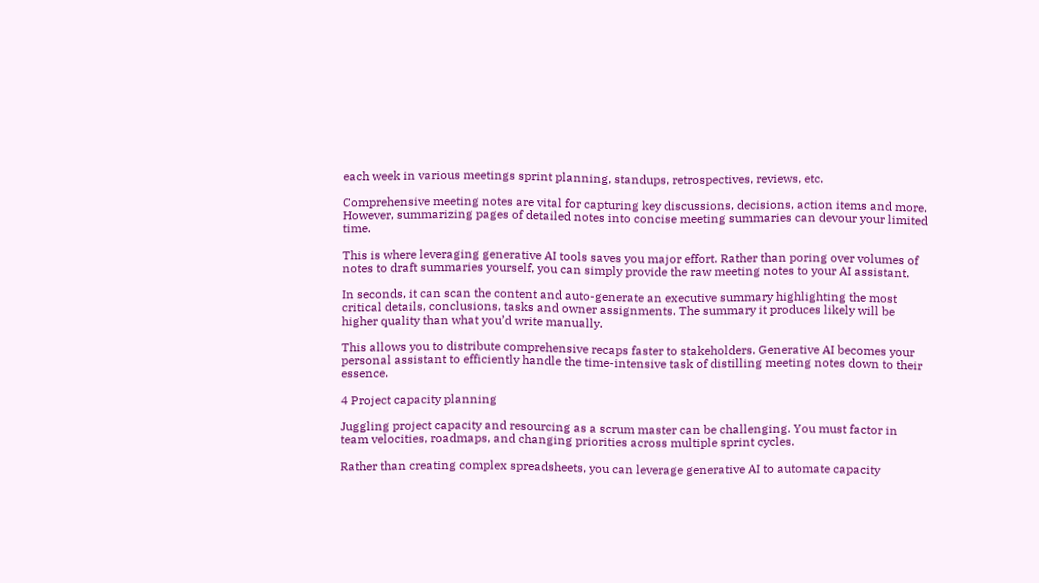each week in various meetings sprint planning, standups, retrospectives, reviews, etc.

Comprehensive meeting notes are vital for capturing key discussions, decisions, action items and more. However, summarizing pages of detailed notes into concise meeting summaries can devour your limited time.

This is where leveraging generative AI tools saves you major effort. Rather than poring over volumes of notes to draft summaries yourself, you can simply provide the raw meeting notes to your AI assistant.

In seconds, it can scan the content and auto-generate an executive summary highlighting the most critical details, conclusions, tasks and owner assignments. The summary it produces likely will be higher quality than what you’d write manually.

This allows you to distribute comprehensive recaps faster to stakeholders. Generative AI becomes your personal assistant to efficiently handle the time-intensive task of distilling meeting notes down to their essence.

4 Project capacity planning

Juggling project capacity and resourcing as a scrum master can be challenging. You must factor in team velocities, roadmaps, and changing priorities across multiple sprint cycles.

Rather than creating complex spreadsheets, you can leverage generative AI to automate capacity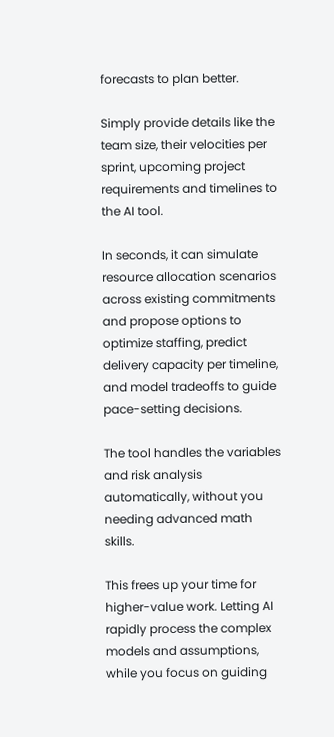forecasts to plan better.

Simply provide details like the team size, their velocities per sprint, upcoming project requirements and timelines to the AI tool.

In seconds, it can simulate resource allocation scenarios across existing commitments and propose options to optimize staffing, predict delivery capacity per timeline, and model tradeoffs to guide pace-setting decisions.

The tool handles the variables and risk analysis automatically, without you needing advanced math skills.

This frees up your time for higher-value work. Letting AI rapidly process the complex models and assumptions, while you focus on guiding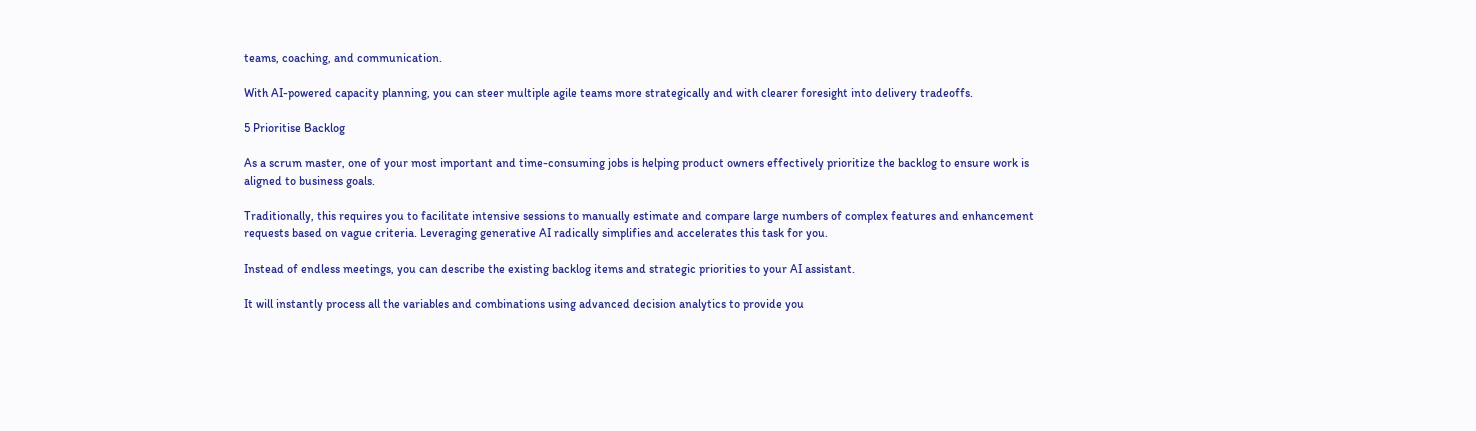teams, coaching, and communication.

With AI-powered capacity planning, you can steer multiple agile teams more strategically and with clearer foresight into delivery tradeoffs.

5 Prioritise Backlog

As a scrum master, one of your most important and time-consuming jobs is helping product owners effectively prioritize the backlog to ensure work is aligned to business goals.

Traditionally, this requires you to facilitate intensive sessions to manually estimate and compare large numbers of complex features and enhancement requests based on vague criteria. Leveraging generative AI radically simplifies and accelerates this task for you.

Instead of endless meetings, you can describe the existing backlog items and strategic priorities to your AI assistant.

It will instantly process all the variables and combinations using advanced decision analytics to provide you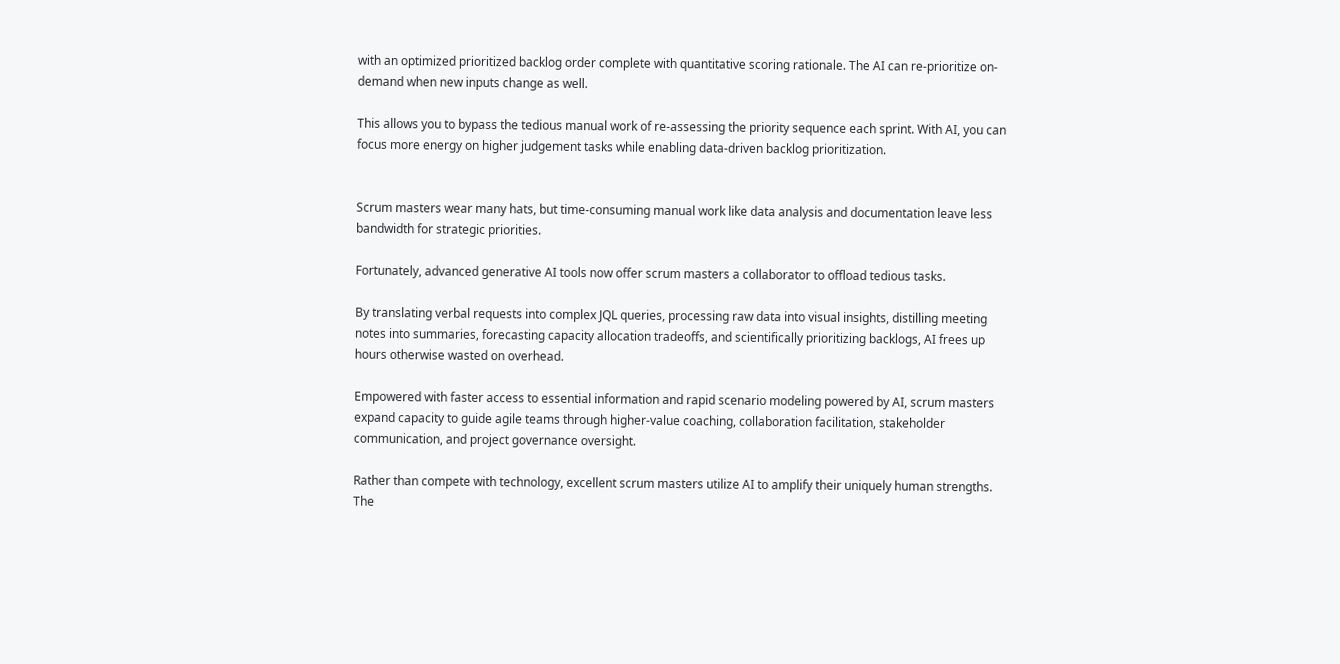with an optimized prioritized backlog order complete with quantitative scoring rationale. The AI can re-prioritize on-demand when new inputs change as well.

This allows you to bypass the tedious manual work of re-assessing the priority sequence each sprint. With AI, you can focus more energy on higher judgement tasks while enabling data-driven backlog prioritization.


Scrum masters wear many hats, but time-consuming manual work like data analysis and documentation leave less bandwidth for strategic priorities.

Fortunately, advanced generative AI tools now offer scrum masters a collaborator to offload tedious tasks.

By translating verbal requests into complex JQL queries, processing raw data into visual insights, distilling meeting notes into summaries, forecasting capacity allocation tradeoffs, and scientifically prioritizing backlogs, AI frees up hours otherwise wasted on overhead.

Empowered with faster access to essential information and rapid scenario modeling powered by AI, scrum masters expand capacity to guide agile teams through higher-value coaching, collaboration facilitation, stakeholder communication, and project governance oversight.

Rather than compete with technology, excellent scrum masters utilize AI to amplify their uniquely human strengths. The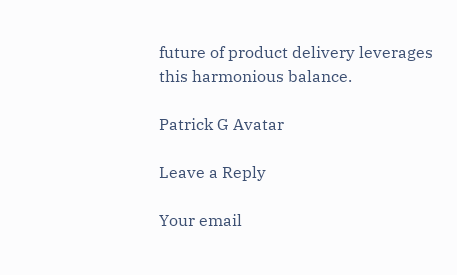future of product delivery leverages this harmonious balance.

Patrick G Avatar

Leave a Reply

Your email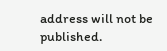address will not be published.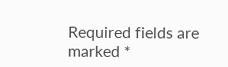Required fields are marked *